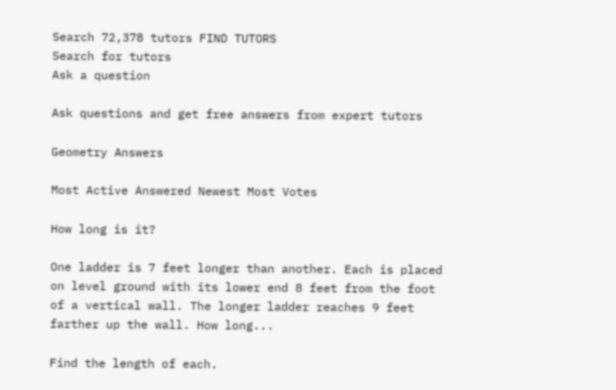Search 72,378 tutors FIND TUTORS
Search for tutors
Ask a question

Ask questions and get free answers from expert tutors

Geometry Answers

Most Active Answered Newest Most Votes

How long is it?

One ladder is 7 feet longer than another. Each is placed on level ground with its lower end 8 feet from the foot of a vertical wall. The longer ladder reaches 9 feet farther up the wall. How long...

Find the length of each.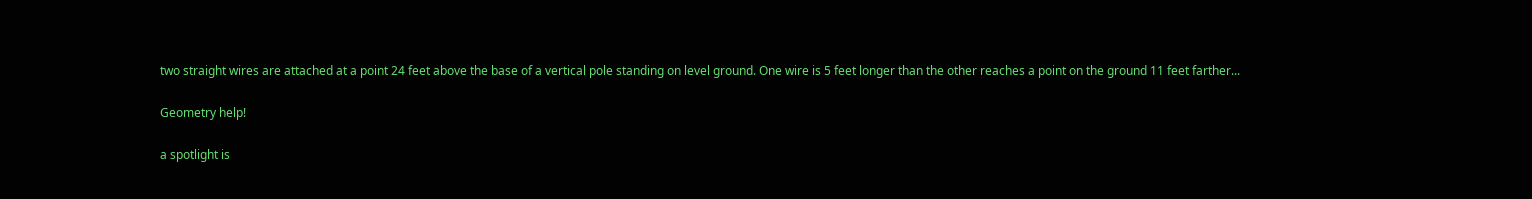two straight wires are attached at a point 24 feet above the base of a vertical pole standing on level ground. One wire is 5 feet longer than the other reaches a point on the ground 11 feet farther...

Geometry help!

a spotlight is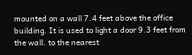mounted on a wall 7.4 feet above the office building. It is used to light a door 9.3 feet from the wall. to the nearest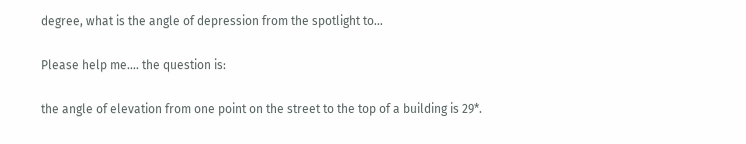degree, what is the angle of depression from the spotlight to...

Please help me.... the question is:

the angle of elevation from one point on the street to the top of a building is 29*.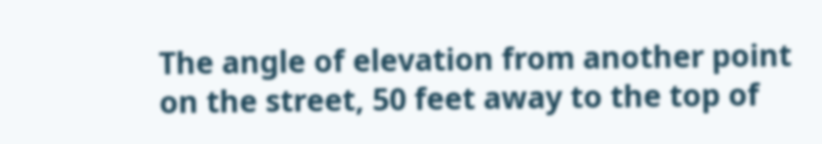The angle of elevation from another point on the street, 50 feet away to the top of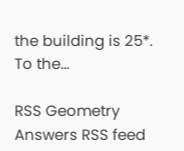the building is 25*. To the...

RSS Geometry Answers RSS feed